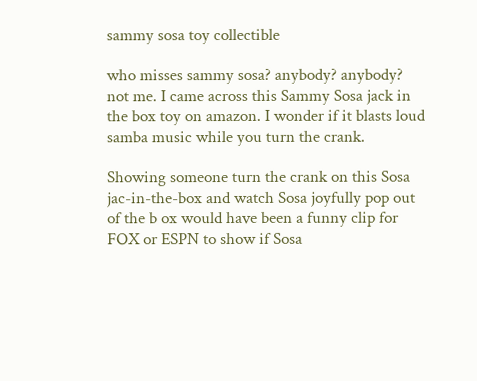sammy sosa toy collectible

who misses sammy sosa? anybody? anybody? not me. I came across this Sammy Sosa jack in the box toy on amazon. I wonder if it blasts loud samba music while you turn the crank.

Showing someone turn the crank on this Sosa jac-in-the-box and watch Sosa joyfully pop out of the b ox would have been a funny clip for FOX or ESPN to show if Sosa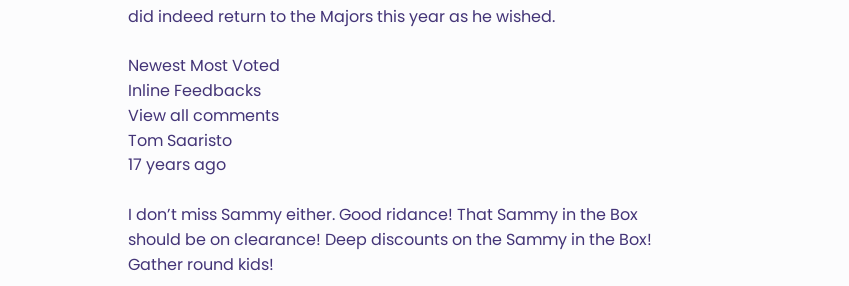did indeed return to the Majors this year as he wished.

Newest Most Voted
Inline Feedbacks
View all comments
Tom Saaristo
17 years ago

I don’t miss Sammy either. Good ridance! That Sammy in the Box should be on clearance! Deep discounts on the Sammy in the Box! Gather round kids!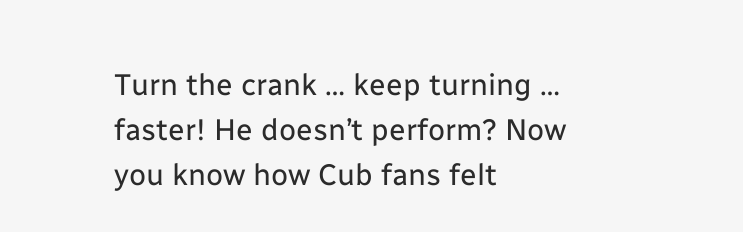Turn the crank … keep turning … faster! He doesn’t perform? Now you know how Cub fans felt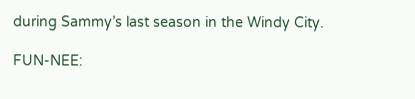during Sammy’s last season in the Windy City.

FUN-NEE: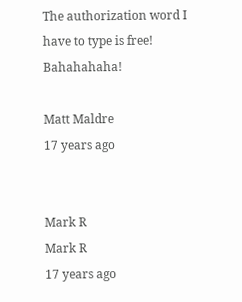The authorization word I have to type is free! Bahahahaha!

Matt Maldre
17 years ago


Mark R
Mark R
17 years ago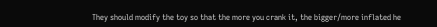They should modify the toy so that the more you crank it, the bigger/more inflated he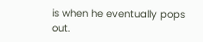is when he eventually pops out.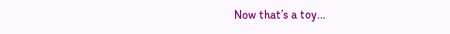Now that’s a toy…